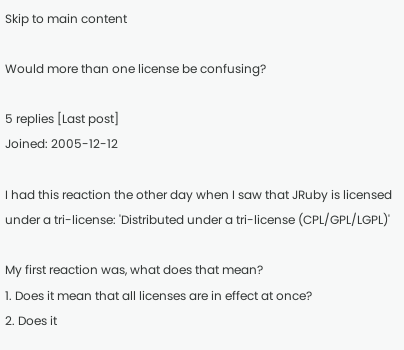Skip to main content

Would more than one license be confusing?

5 replies [Last post]
Joined: 2005-12-12

I had this reaction the other day when I saw that JRuby is licensed under a tri-license: 'Distributed under a tri-license (CPL/GPL/LGPL)'

My first reaction was, what does that mean?
1. Does it mean that all licenses are in effect at once?
2. Does it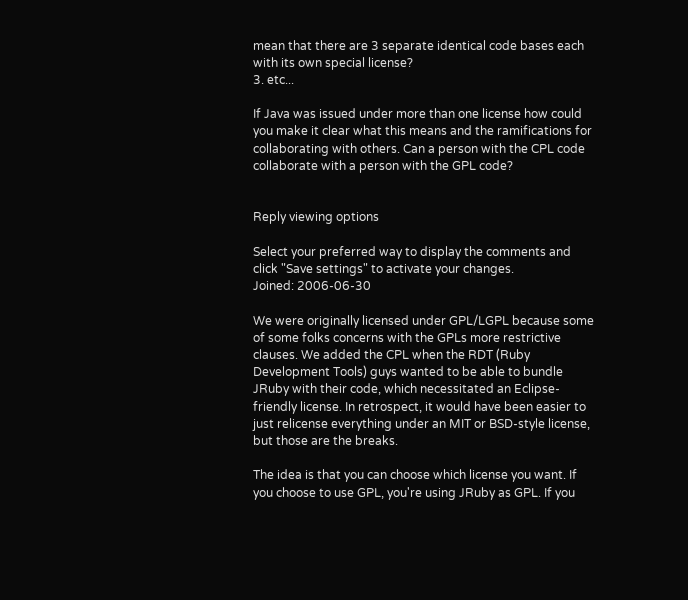mean that there are 3 separate identical code bases each with its own special license?
3. etc...

If Java was issued under more than one license how could you make it clear what this means and the ramifications for collaborating with others. Can a person with the CPL code collaborate with a person with the GPL code?


Reply viewing options

Select your preferred way to display the comments and click "Save settings" to activate your changes.
Joined: 2006-06-30

We were originally licensed under GPL/LGPL because some of some folks concerns with the GPLs more restrictive clauses. We added the CPL when the RDT (Ruby Development Tools) guys wanted to be able to bundle JRuby with their code, which necessitated an Eclipse-friendly license. In retrospect, it would have been easier to just relicense everything under an MIT or BSD-style license, but those are the breaks.

The idea is that you can choose which license you want. If you choose to use GPL, you're using JRuby as GPL. If you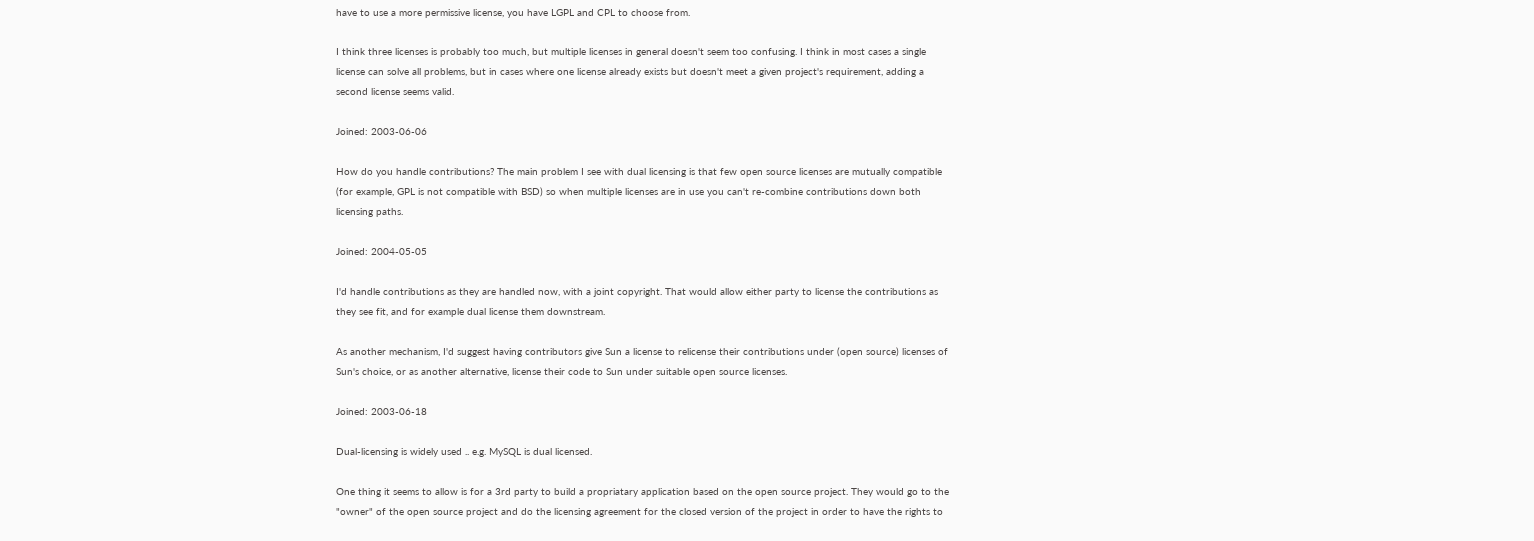have to use a more permissive license, you have LGPL and CPL to choose from.

I think three licenses is probably too much, but multiple licenses in general doesn't seem too confusing. I think in most cases a single license can solve all problems, but in cases where one license already exists but doesn't meet a given project's requirement, adding a second license seems valid.

Joined: 2003-06-06

How do you handle contributions? The main problem I see with dual licensing is that few open source licenses are mutually compatible (for example, GPL is not compatible with BSD) so when multiple licenses are in use you can't re-combine contributions down both licensing paths.

Joined: 2004-05-05

I'd handle contributions as they are handled now, with a joint copyright. That would allow either party to license the contributions as they see fit, and for example dual license them downstream.

As another mechanism, I'd suggest having contributors give Sun a license to relicense their contributions under (open source) licenses of Sun's choice, or as another alternative, license their code to Sun under suitable open source licenses.

Joined: 2003-06-18

Dual-licensing is widely used .. e.g. MySQL is dual licensed.

One thing it seems to allow is for a 3rd party to build a propriatary application based on the open source project. They would go to the "owner" of the open source project and do the licensing agreement for the closed version of the project in order to have the rights to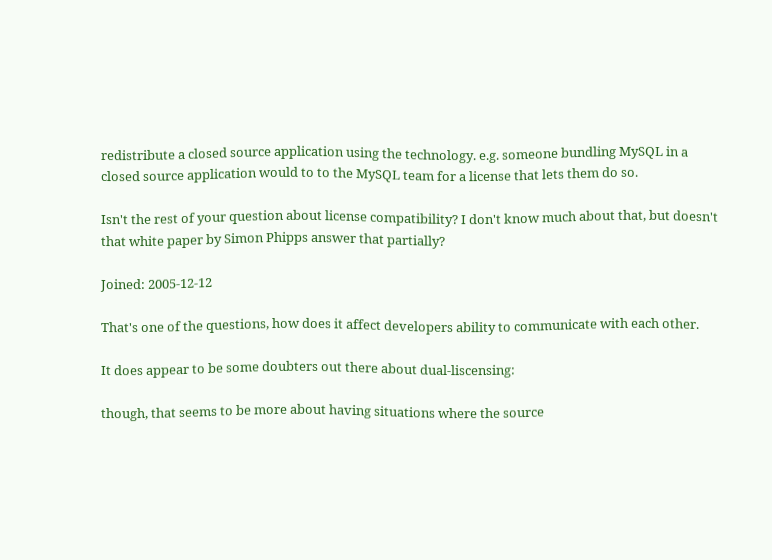redistribute a closed source application using the technology. e.g. someone bundling MySQL in a closed source application would to to the MySQL team for a license that lets them do so.

Isn't the rest of your question about license compatibility? I don't know much about that, but doesn't that white paper by Simon Phipps answer that partially?

Joined: 2005-12-12

That's one of the questions, how does it affect developers ability to communicate with each other.

It does appear to be some doubters out there about dual-liscensing:

though, that seems to be more about having situations where the source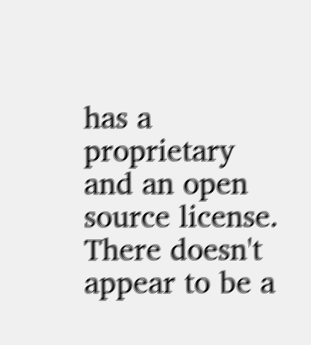has a proprietary and an open source license. There doesn't appear to be a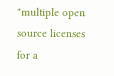"multiple open source licenses for a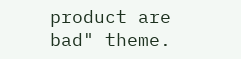product are bad" theme.